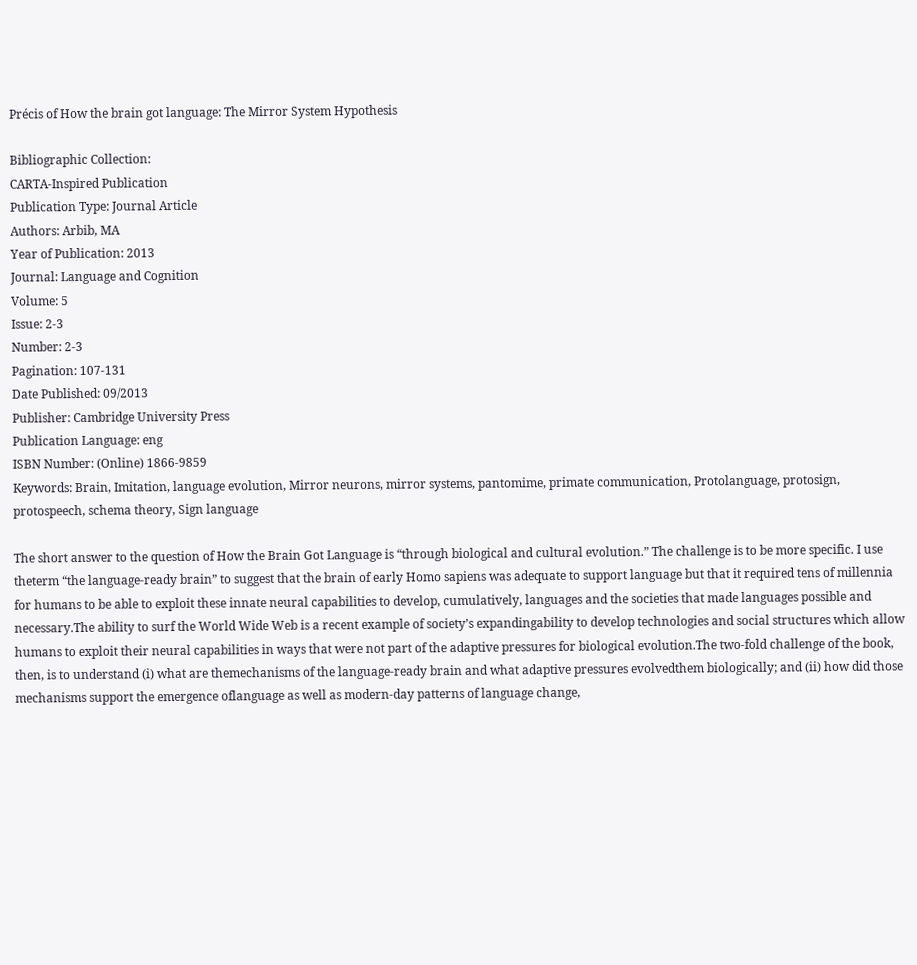Précis of How the brain got language: The Mirror System Hypothesis

Bibliographic Collection:
CARTA-Inspired Publication
Publication Type: Journal Article
Authors: Arbib, MA
Year of Publication: 2013
Journal: Language and Cognition
Volume: 5
Issue: 2-3
Number: 2-3
Pagination: 107-131
Date Published: 09/2013
Publisher: Cambridge University Press
Publication Language: eng
ISBN Number: (Online) 1866-9859
Keywords: Brain, Imitation, language evolution, Mirror neurons, mirror systems, pantomime, primate communication, Protolanguage, protosign, protospeech, schema theory, Sign language

The short answer to the question of How the Brain Got Language is “through biological and cultural evolution.” The challenge is to be more specific. I use theterm “the language-ready brain” to suggest that the brain of early Homo sapiens was adequate to support language but that it required tens of millennia for humans to be able to exploit these innate neural capabilities to develop, cumulatively, languages and the societies that made languages possible and necessary.The ability to surf the World Wide Web is a recent example of society’s expandingability to develop technologies and social structures which allow humans to exploit their neural capabilities in ways that were not part of the adaptive pressures for biological evolution.The two-fold challenge of the book, then, is to understand (i) what are themechanisms of the language-ready brain and what adaptive pressures evolvedthem biologically; and (ii) how did those mechanisms support the emergence oflanguage as well as modern-day patterns of language change,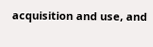acquisition and use, and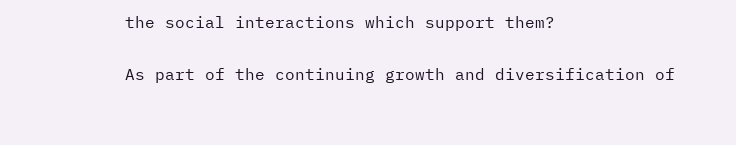the social interactions which support them?


As part of the continuing growth and diversification of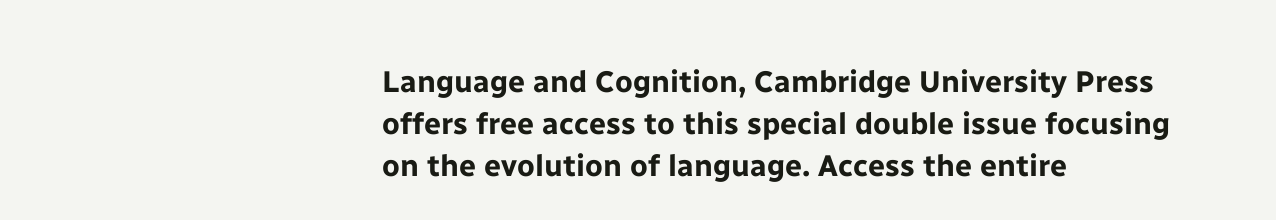Language and Cognition, Cambridge University Press offers free access to this special double issue focusing on the evolution of language. Access the entire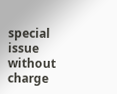special issue without charge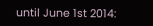until June 1st 2014: